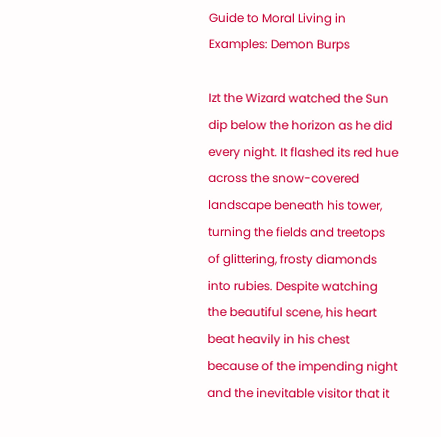Guide to Moral Living in Examples: Demon Burps

Izt the Wizard watched the Sun dip below the horizon as he did every night. It flashed its red hue across the snow-covered landscape beneath his tower, turning the fields and treetops of glittering, frosty diamonds into rubies. Despite watching the beautiful scene, his heart beat heavily in his chest because of the impending night and the inevitable visitor that it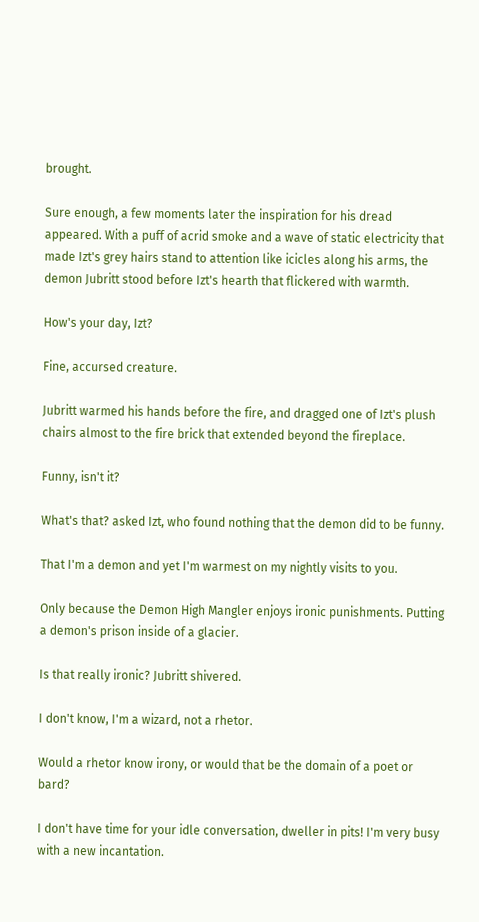brought.

Sure enough, a few moments later the inspiration for his dread appeared. With a puff of acrid smoke and a wave of static electricity that made Izt's grey hairs stand to attention like icicles along his arms, the demon Jubritt stood before Izt's hearth that flickered with warmth.

How's your day, Izt?

Fine, accursed creature.

Jubritt warmed his hands before the fire, and dragged one of Izt's plush chairs almost to the fire brick that extended beyond the fireplace.

Funny, isn't it?

What's that? asked Izt, who found nothing that the demon did to be funny.

That I'm a demon and yet I'm warmest on my nightly visits to you.

Only because the Demon High Mangler enjoys ironic punishments. Putting a demon's prison inside of a glacier.

Is that really ironic? Jubritt shivered.

I don't know, I'm a wizard, not a rhetor.

Would a rhetor know irony, or would that be the domain of a poet or bard?

I don't have time for your idle conversation, dweller in pits! I'm very busy with a new incantation.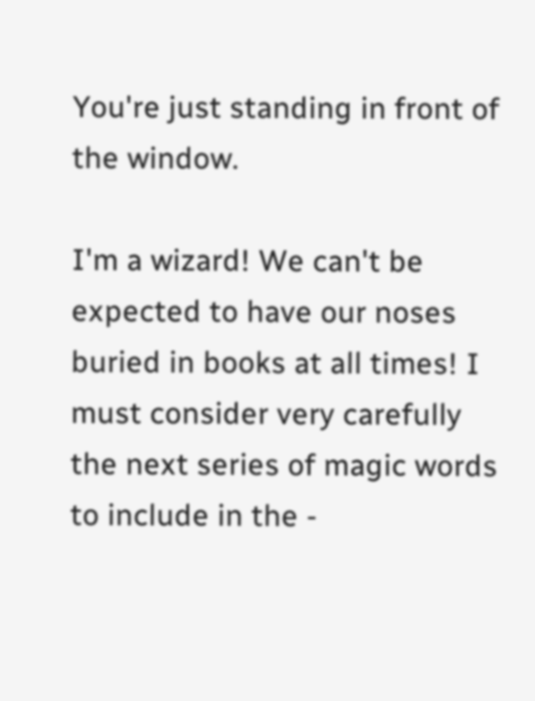You're just standing in front of the window.

I'm a wizard! We can't be expected to have our noses buried in books at all times! I must consider very carefully the next series of magic words to include in the -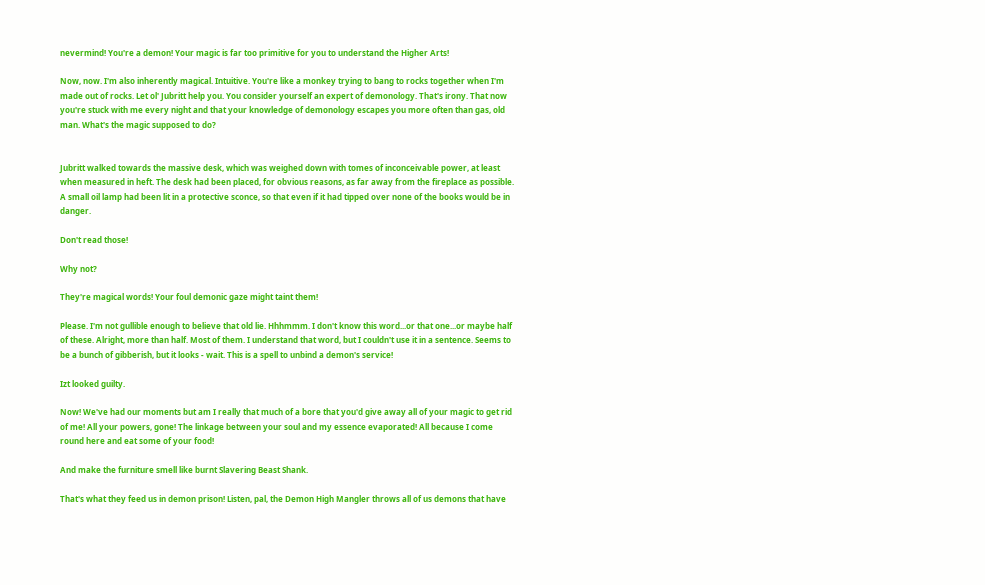nevermind! You're a demon! Your magic is far too primitive for you to understand the Higher Arts!

Now, now. I'm also inherently magical. Intuitive. You're like a monkey trying to bang to rocks together when I'm made out of rocks. Let ol' Jubritt help you. You consider yourself an expert of demonology. That's irony. That now you're stuck with me every night and that your knowledge of demonology escapes you more often than gas, old man. What's the magic supposed to do?


Jubritt walked towards the massive desk, which was weighed down with tomes of inconceivable power, at least when measured in heft. The desk had been placed, for obvious reasons, as far away from the fireplace as possible. A small oil lamp had been lit in a protective sconce, so that even if it had tipped over none of the books would be in danger.

Don't read those!

Why not?

They're magical words! Your foul demonic gaze might taint them!

Please. I'm not gullible enough to believe that old lie. Hhhmmm. I don't know this word...or that one...or maybe half of these. Alright, more than half. Most of them. I understand that word, but I couldn't use it in a sentence. Seems to be a bunch of gibberish, but it looks - wait. This is a spell to unbind a demon's service!

Izt looked guilty.

Now! We've had our moments but am I really that much of a bore that you'd give away all of your magic to get rid of me! All your powers, gone! The linkage between your soul and my essence evaporated! All because I come round here and eat some of your food!

And make the furniture smell like burnt Slavering Beast Shank.

That's what they feed us in demon prison! Listen, pal, the Demon High Mangler throws all of us demons that have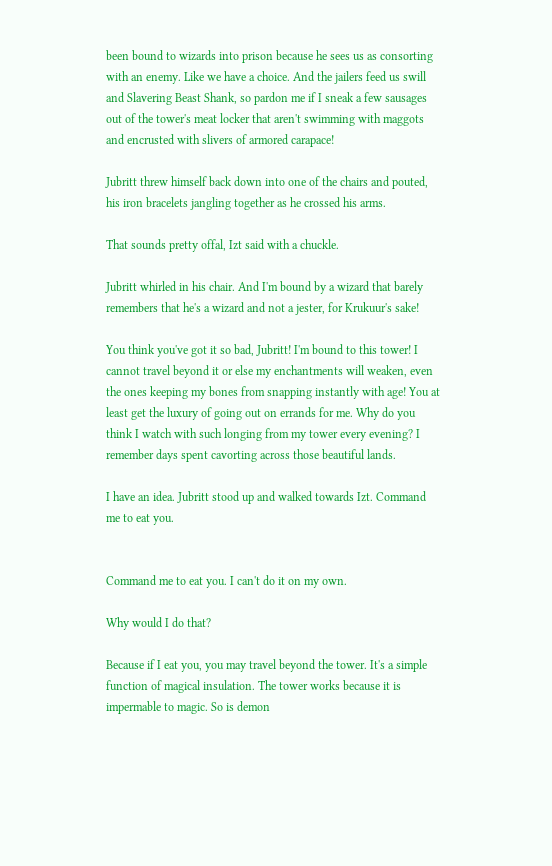been bound to wizards into prison because he sees us as consorting with an enemy. Like we have a choice. And the jailers feed us swill and Slavering Beast Shank, so pardon me if I sneak a few sausages out of the tower's meat locker that aren't swimming with maggots and encrusted with slivers of armored carapace!

Jubritt threw himself back down into one of the chairs and pouted, his iron bracelets jangling together as he crossed his arms.

That sounds pretty offal, Izt said with a chuckle.

Jubritt whirled in his chair. And I'm bound by a wizard that barely remembers that he's a wizard and not a jester, for Krukuur's sake!

You think you've got it so bad, Jubritt! I'm bound to this tower! I cannot travel beyond it or else my enchantments will weaken, even the ones keeping my bones from snapping instantly with age! You at least get the luxury of going out on errands for me. Why do you think I watch with such longing from my tower every evening? I remember days spent cavorting across those beautiful lands.

I have an idea. Jubritt stood up and walked towards Izt. Command me to eat you.


Command me to eat you. I can't do it on my own.

Why would I do that?

Because if I eat you, you may travel beyond the tower. It's a simple function of magical insulation. The tower works because it is impermable to magic. So is demon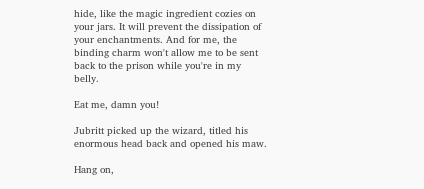hide, like the magic ingredient cozies on your jars. It will prevent the dissipation of your enchantments. And for me, the binding charm won't allow me to be sent back to the prison while you're in my belly.

Eat me, damn you!

Jubritt picked up the wizard, titled his enormous head back and opened his maw.

Hang on,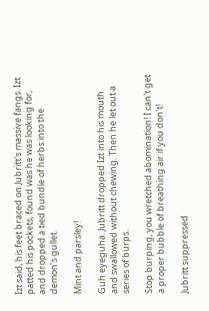Izt said, his feet braced on Jubritt's massive fangs. Izt patted his pockets, found was he was looking for, and dropped a tied bundle of herbs into the demon's gullet.

Mint and parsley!

Guh eyeguha. Jubritt dropped Izt into his mouth and swallowed without chewing. Then he let out a series of burps.

Stop burping, you wretched abomination! I can't get a proper bubble of breathing air if you don't!

Jubritt suppressed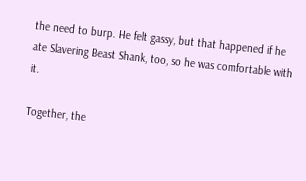the need to burp. He felt gassy, but that happened if he ate Slavering Beast Shank, too, so he was comfortable with it.

Together, the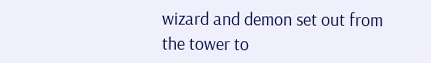wizard and demon set out from the tower to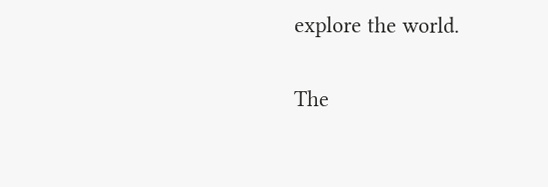explore the world.

The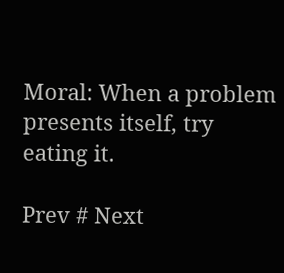Moral: When a problem presents itself, try eating it.

Prev # Next